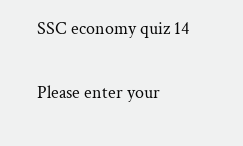SSC economy quiz 14

Please enter your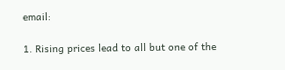email:

1. Rising prices lead to all but one of the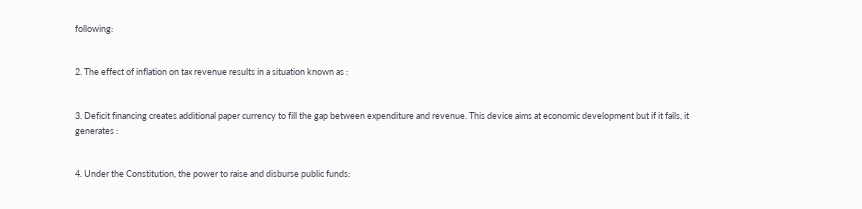following:


2. The effect of inflation on tax revenue results in a situation known as :


3. Deficit financing creates additional paper currency to fill the gap between expenditure and revenue. This device aims at economic development but if it fails, it generates :


4. Under the Constitution, the power to raise and disburse public funds: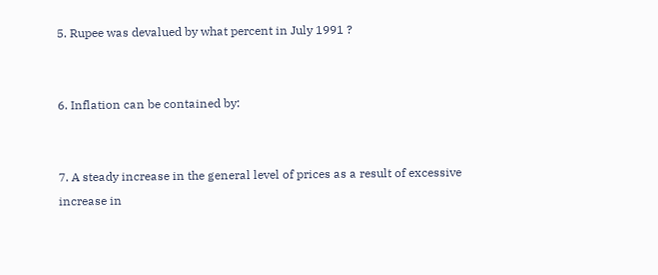5. Rupee was devalued by what percent in July 1991 ?


6. Inflation can be contained by:


7. A steady increase in the general level of prices as a result of excessive increase in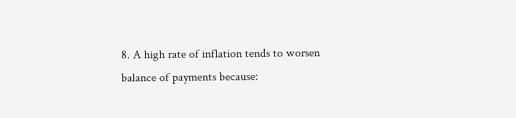8. A high rate of inflation tends to worsen balance of payments because: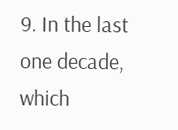9. In the last one decade, which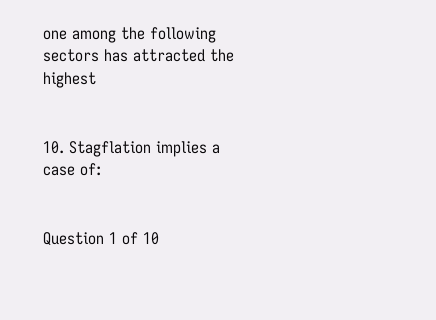one among the following sectors has attracted the highest


10. Stagflation implies a case of:


Question 1 of 10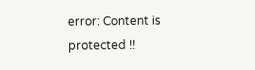error: Content is protected !!